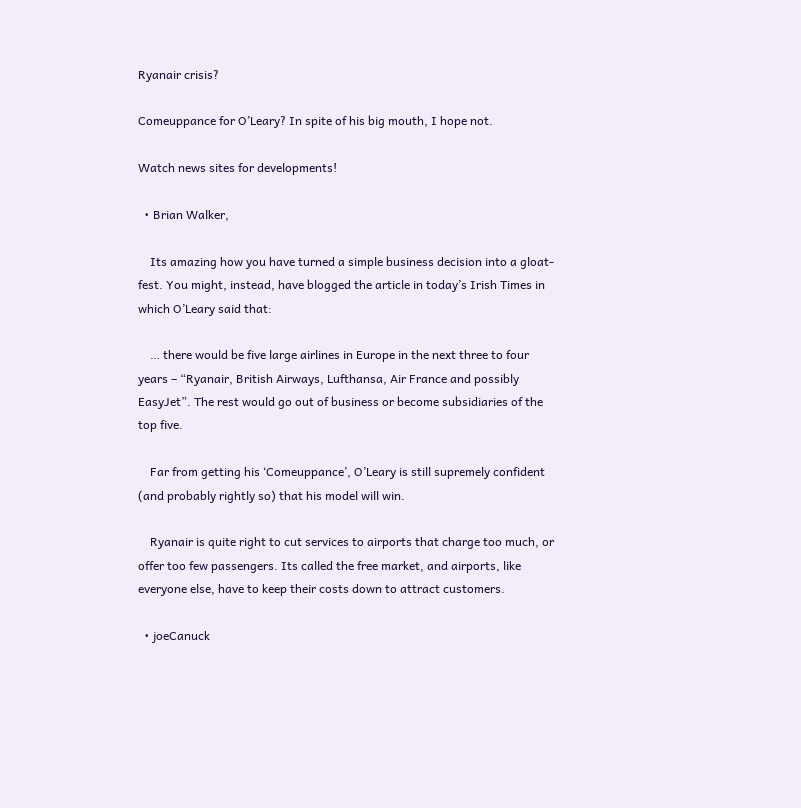Ryanair crisis?

Comeuppance for O’Leary? In spite of his big mouth, I hope not.

Watch news sites for developments!

  • Brian Walker,

    Its amazing how you have turned a simple business decision into a gloat-fest. You might, instead, have blogged the article in today’s Irish Times in which O’Leary said that:

    … there would be five large airlines in Europe in the next three to four years – “Ryanair, British Airways, Lufthansa, Air France and possibly EasyJet”. The rest would go out of business or become subsidiaries of the top five.

    Far from getting his ‘Comeuppance’, O’Leary is still supremely confident (and probably rightly so) that his model will win.

    Ryanair is quite right to cut services to airports that charge too much, or offer too few passengers. Its called the free market, and airports, like everyone else, have to keep their costs down to attract customers.

  • joeCanuck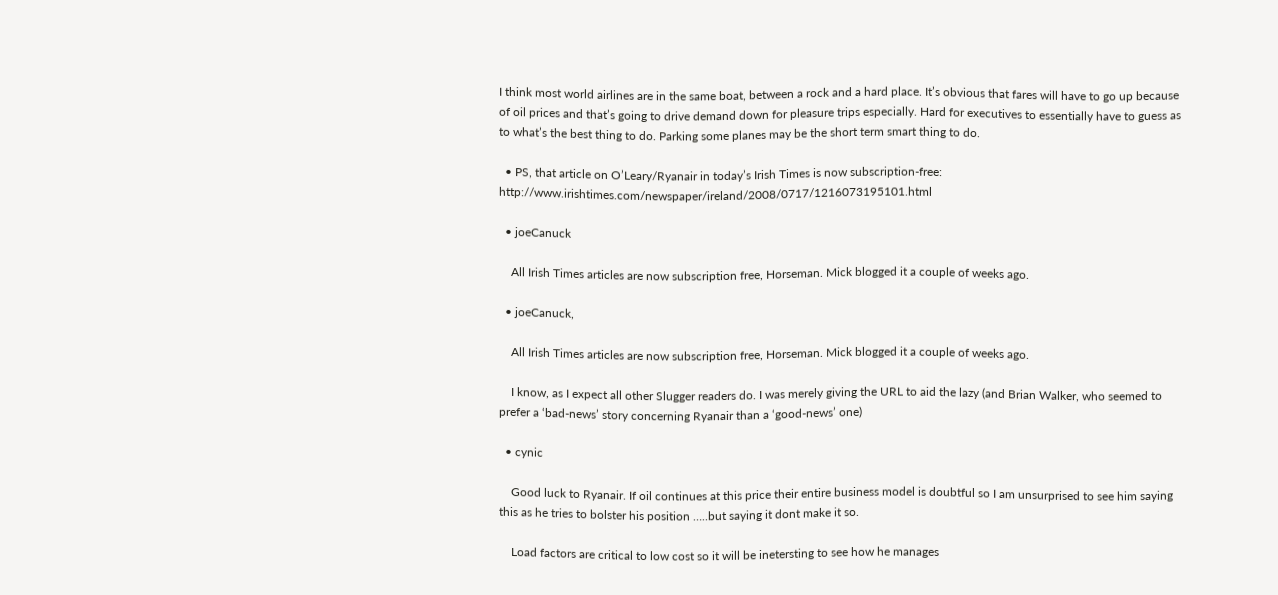I think most world airlines are in the same boat, between a rock and a hard place. It’s obvious that fares will have to go up because of oil prices and that’s going to drive demand down for pleasure trips especially. Hard for executives to essentially have to guess as to what’s the best thing to do. Parking some planes may be the short term smart thing to do.

  • PS, that article on O’Leary/Ryanair in today’s Irish Times is now subscription-free: http://www.irishtimes.com/newspaper/ireland/2008/0717/1216073195101.html

  • joeCanuck

    All Irish Times articles are now subscription free, Horseman. Mick blogged it a couple of weeks ago.

  • joeCanuck,

    All Irish Times articles are now subscription free, Horseman. Mick blogged it a couple of weeks ago.

    I know, as I expect all other Slugger readers do. I was merely giving the URL to aid the lazy (and Brian Walker, who seemed to prefer a ‘bad-news’ story concerning Ryanair than a ‘good-news’ one)

  • cynic

    Good luck to Ryanair. If oil continues at this price their entire business model is doubtful so I am unsurprised to see him saying this as he tries to bolster his position …..but saying it dont make it so.

    Load factors are critical to low cost so it will be inetersting to see how he manages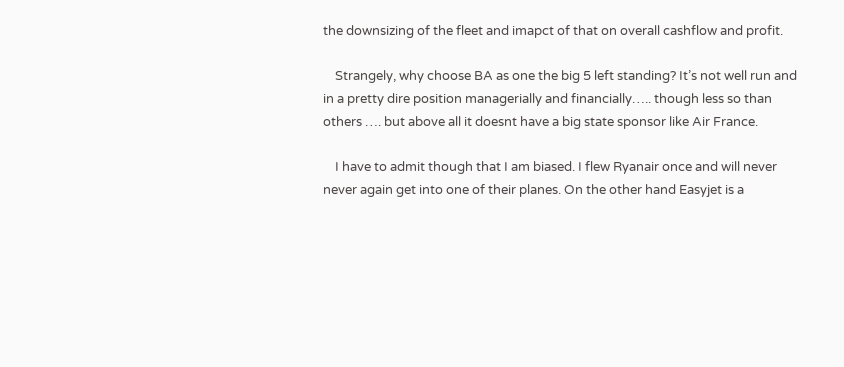the downsizing of the fleet and imapct of that on overall cashflow and profit.

    Strangely, why choose BA as one the big 5 left standing? It’s not well run and in a pretty dire position managerially and financially….. though less so than others …. but above all it doesnt have a big state sponsor like Air France.

    I have to admit though that I am biased. I flew Ryanair once and will never never again get into one of their planes. On the other hand Easyjet is a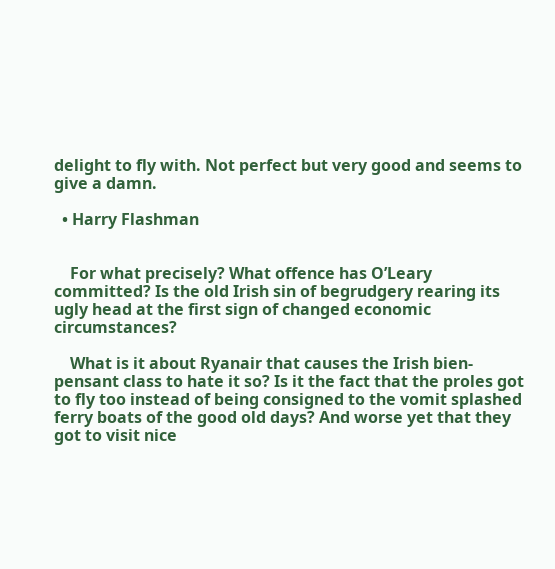delight to fly with. Not perfect but very good and seems to give a damn.

  • Harry Flashman


    For what precisely? What offence has O’Leary committed? Is the old Irish sin of begrudgery rearing its ugly head at the first sign of changed economic circumstances?

    What is it about Ryanair that causes the Irish bien-pensant class to hate it so? Is it the fact that the proles got to fly too instead of being consigned to the vomit splashed ferry boats of the good old days? And worse yet that they got to visit nice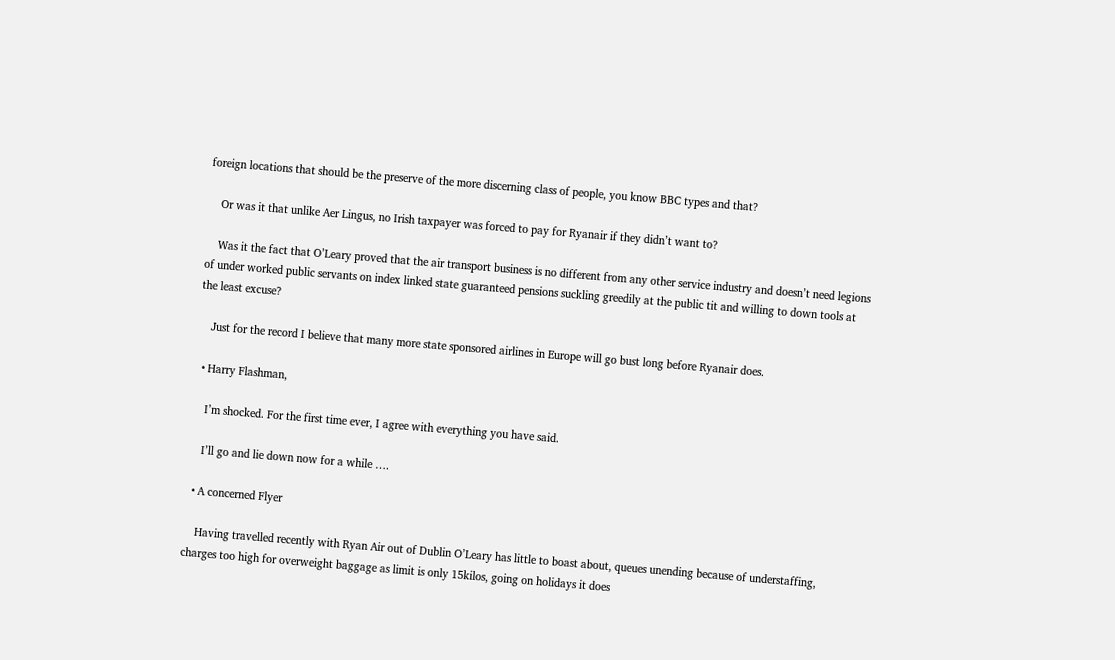foreign locations that should be the preserve of the more discerning class of people, you know BBC types and that?

    Or was it that unlike Aer Lingus, no Irish taxpayer was forced to pay for Ryanair if they didn’t want to?

    Was it the fact that O’Leary proved that the air transport business is no different from any other service industry and doesn’t need legions of under worked public servants on index linked state guaranteed pensions suckling greedily at the public tit and willing to down tools at the least excuse?

    Just for the record I believe that many more state sponsored airlines in Europe will go bust long before Ryanair does.

  • Harry Flashman,

    I’m shocked. For the first time ever, I agree with everything you have said.

    I’ll go and lie down now for a while ….

  • A concerned Flyer

    Having travelled recently with Ryan Air out of Dublin O’Leary has little to boast about, queues unending because of understaffing, charges too high for overweight baggage as limit is only 15kilos, going on holidays it does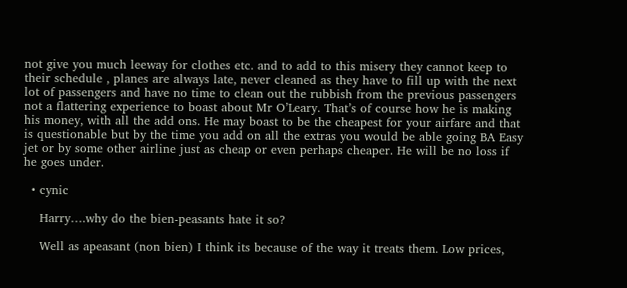not give you much leeway for clothes etc. and to add to this misery they cannot keep to their schedule , planes are always late, never cleaned as they have to fill up with the next lot of passengers and have no time to clean out the rubbish from the previous passengers not a flattering experience to boast about Mr O’Leary. That’s of course how he is making his money, with all the add ons. He may boast to be the cheapest for your airfare and that is questionable but by the time you add on all the extras you would be able going BA Easy jet or by some other airline just as cheap or even perhaps cheaper. He will be no loss if he goes under.

  • cynic

    Harry….why do the bien-peasants hate it so?

    Well as apeasant (non bien) I think its because of the way it treats them. Low prices,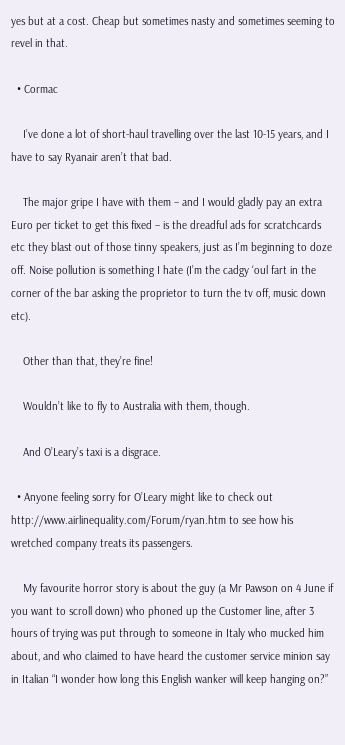yes but at a cost. Cheap but sometimes nasty and sometimes seeming to revel in that.

  • Cormac

    I’ve done a lot of short-haul travelling over the last 10-15 years, and I have to say Ryanair aren’t that bad.

    The major gripe I have with them – and I would gladly pay an extra Euro per ticket to get this fixed – is the dreadful ads for scratchcards etc they blast out of those tinny speakers, just as I’m beginning to doze off. Noise pollution is something I hate (I’m the cadgy ‘oul fart in the corner of the bar asking the proprietor to turn the tv off, music down etc).

    Other than that, they’re fine!

    Wouldn’t like to fly to Australia with them, though.

    And O’Leary’s taxi is a disgrace.

  • Anyone feeling sorry for O’Leary might like to check out http://www.airlinequality.com/Forum/ryan.htm to see how his wretched company treats its passengers.

    My favourite horror story is about the guy (a Mr Pawson on 4 June if you want to scroll down) who phoned up the Customer line, after 3 hours of trying was put through to someone in Italy who mucked him about, and who claimed to have heard the customer service minion say in Italian “I wonder how long this English wanker will keep hanging on?”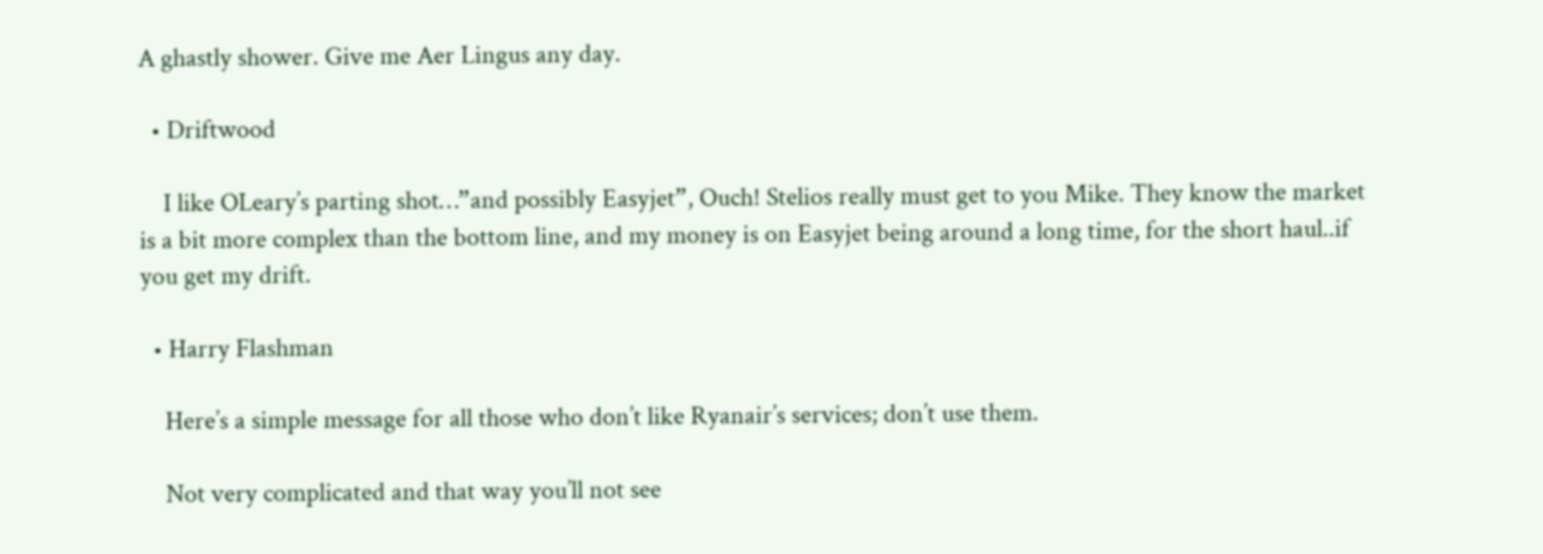A ghastly shower. Give me Aer Lingus any day.

  • Driftwood

    I like OLeary’s parting shot…”and possibly Easyjet”, Ouch! Stelios really must get to you Mike. They know the market is a bit more complex than the bottom line, and my money is on Easyjet being around a long time, for the short haul..if you get my drift.

  • Harry Flashman

    Here’s a simple message for all those who don’t like Ryanair’s services; don’t use them.

    Not very complicated and that way you’ll not see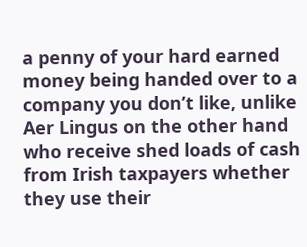a penny of your hard earned money being handed over to a company you don’t like, unlike Aer Lingus on the other hand who receive shed loads of cash from Irish taxpayers whether they use their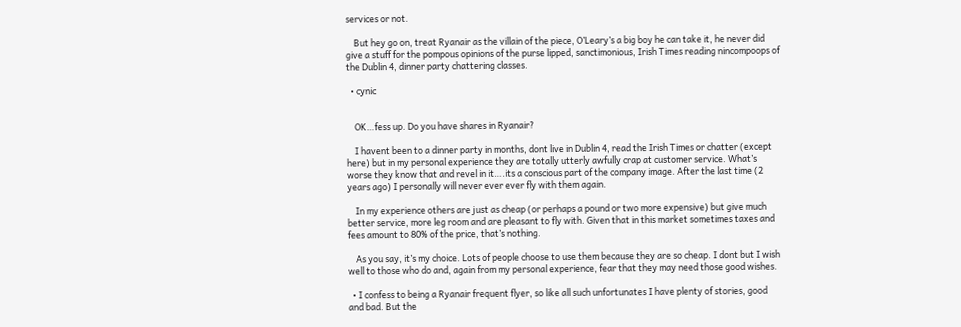services or not.

    But hey go on, treat Ryanair as the villain of the piece, O’Leary’s a big boy he can take it, he never did give a stuff for the pompous opinions of the purse lipped, sanctimonious, Irish Times reading nincompoops of the Dublin 4, dinner party chattering classes.

  • cynic


    OK…fess up. Do you have shares in Ryanair?

    I havent been to a dinner party in months, dont live in Dublin 4, read the Irish Times or chatter (except here) but in my personal experience they are totally utterly awfully crap at customer service. What’s worse they know that and revel in it….its a conscious part of the company image. After the last time (2 years ago) I personally will never ever ever fly with them again.

    In my experience others are just as cheap (or perhaps a pound or two more expensive) but give much better service, more leg room and are pleasant to fly with. Given that in this market sometimes taxes and fees amount to 80% of the price, that’s nothing.

    As you say, it’s my choice. Lots of people choose to use them because they are so cheap. I dont but I wish well to those who do and, again from my personal experience, fear that they may need those good wishes.

  • I confess to being a Ryanair frequent flyer, so like all such unfortunates I have plenty of stories, good and bad. But the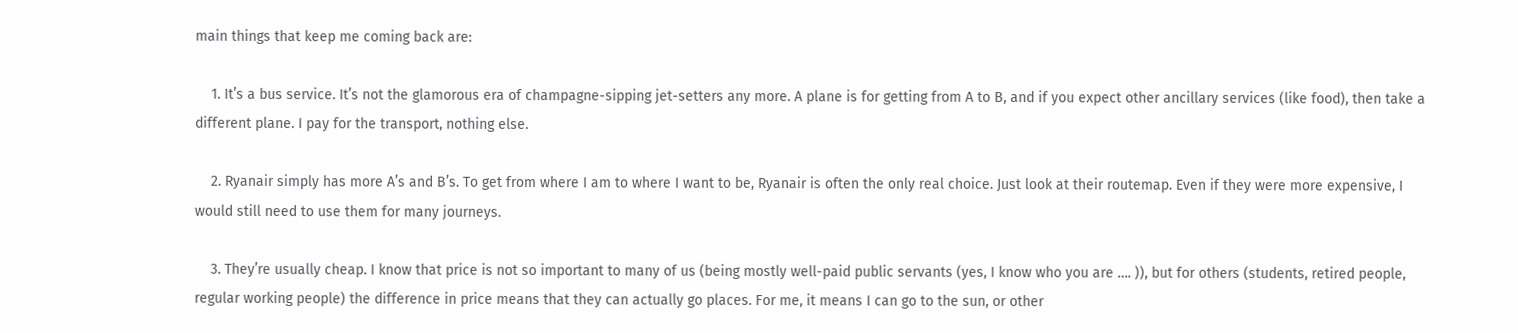main things that keep me coming back are:

    1. It’s a bus service. It’s not the glamorous era of champagne-sipping jet-setters any more. A plane is for getting from A to B, and if you expect other ancillary services (like food), then take a different plane. I pay for the transport, nothing else.

    2. Ryanair simply has more A’s and B’s. To get from where I am to where I want to be, Ryanair is often the only real choice. Just look at their routemap. Even if they were more expensive, I would still need to use them for many journeys.

    3. They’re usually cheap. I know that price is not so important to many of us (being mostly well-paid public servants (yes, I know who you are …. )), but for others (students, retired people, regular working people) the difference in price means that they can actually go places. For me, it means I can go to the sun, or other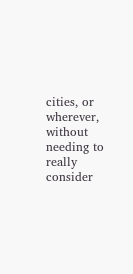cities, or wherever, without needing to really consider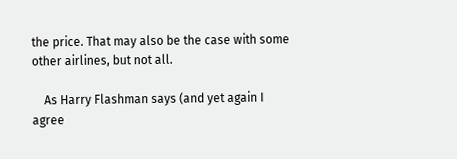the price. That may also be the case with some other airlines, but not all.

    As Harry Flashman says (and yet again I agree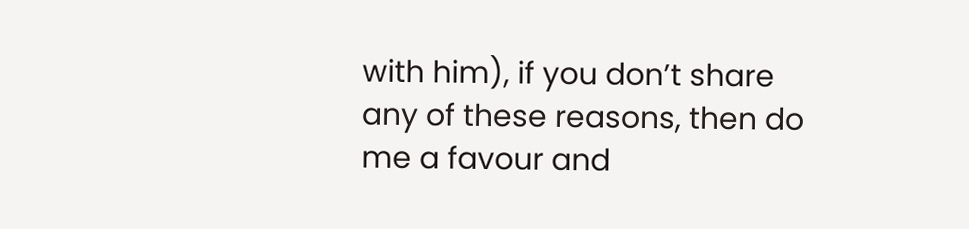with him), if you don’t share any of these reasons, then do me a favour and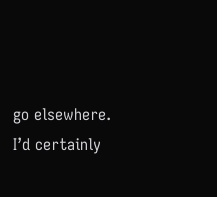go elsewhere. I’d certainly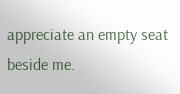appreciate an empty seat beside me.